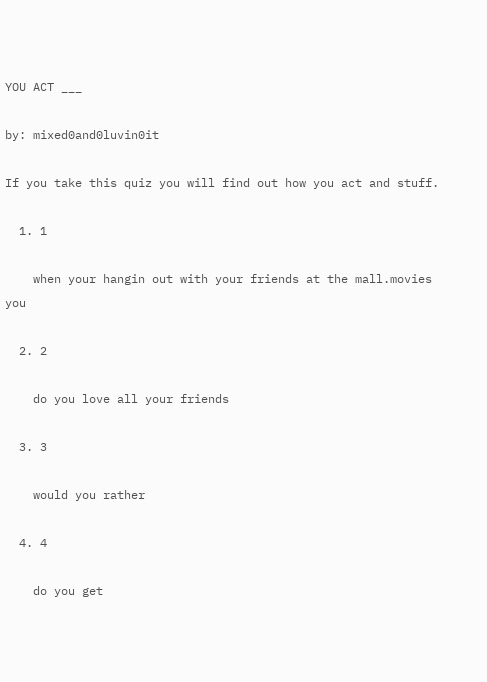YOU ACT ___

by: mixed0and0luvin0it

If you take this quiz you will find out how you act and stuff.

  1. 1

    when your hangin out with your friends at the mall.movies you

  2. 2

    do you love all your friends

  3. 3

    would you rather

  4. 4

    do you get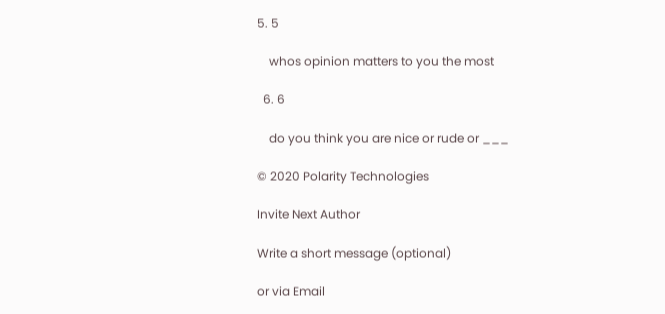5. 5

    whos opinion matters to you the most

  6. 6

    do you think you are nice or rude or ___

© 2020 Polarity Technologies

Invite Next Author

Write a short message (optional)

or via Email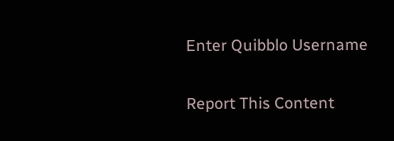Enter Quibblo Username


Report This Content